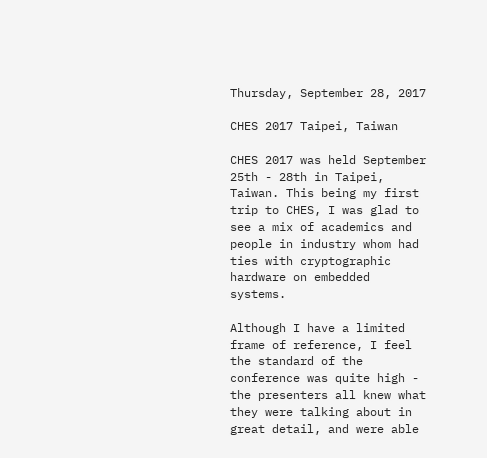Thursday, September 28, 2017

CHES 2017 Taipei, Taiwan

CHES 2017 was held September 25th - 28th in Taipei, Taiwan. This being my first trip to CHES, I was glad to see a mix of academics and people in industry whom had ties with cryptographic hardware on embedded systems.

Although I have a limited frame of reference, I feel the standard of the conference was quite high - the presenters all knew what they were talking about in great detail, and were able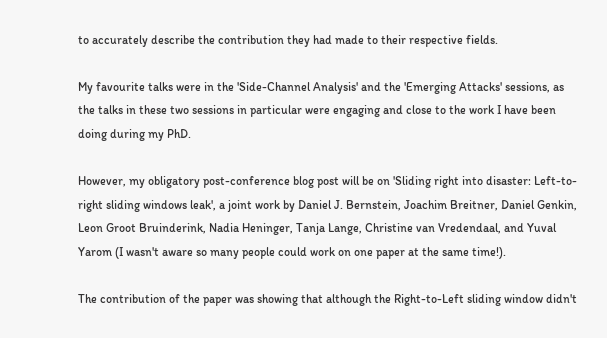to accurately describe the contribution they had made to their respective fields.

My favourite talks were in the 'Side-Channel Analysis' and the 'Emerging Attacks' sessions, as the talks in these two sessions in particular were engaging and close to the work I have been doing during my PhD.

However, my obligatory post-conference blog post will be on 'Sliding right into disaster: Left-to-right sliding windows leak', a joint work by Daniel J. Bernstein, Joachim Breitner, Daniel Genkin, Leon Groot Bruinderink, Nadia Heninger, Tanja Lange, Christine van Vredendaal, and Yuval Yarom (I wasn't aware so many people could work on one paper at the same time!).

The contribution of the paper was showing that although the Right-to-Left sliding window didn't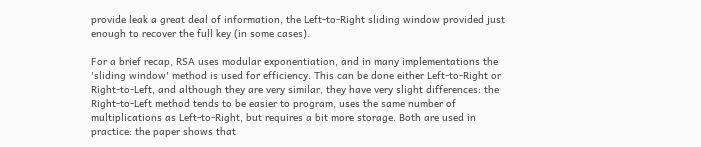provide leak a great deal of information, the Left-to-Right sliding window provided just enough to recover the full key (in some cases).

For a brief recap, RSA uses modular exponentiation, and in many implementations the 'sliding window' method is used for efficiency. This can be done either Left-to-Right or Right-to-Left, and although they are very similar, they have very slight differences: the Right-to-Left method tends to be easier to program, uses the same number of multiplications as Left-to-Right, but requires a bit more storage. Both are used in practice: the paper shows that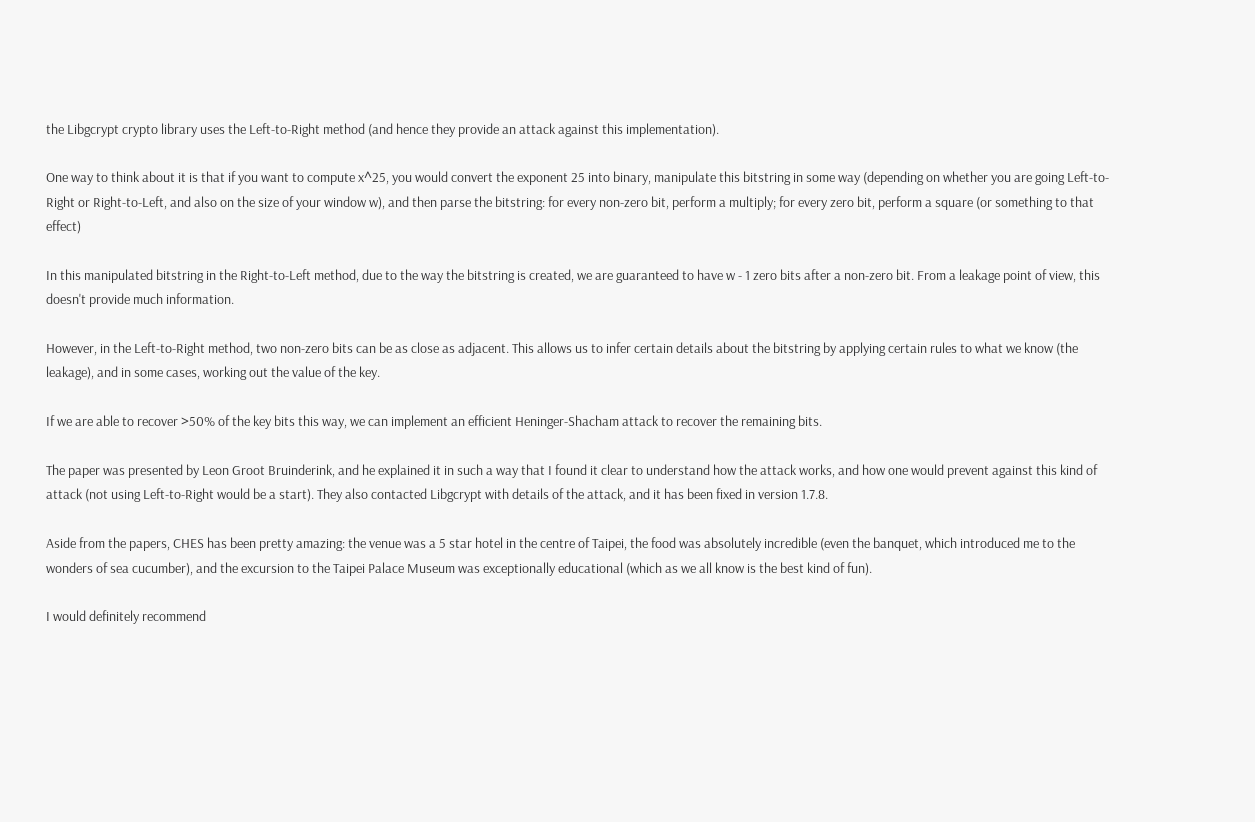the Libgcrypt crypto library uses the Left-to-Right method (and hence they provide an attack against this implementation).

One way to think about it is that if you want to compute x^25, you would convert the exponent 25 into binary, manipulate this bitstring in some way (depending on whether you are going Left-to-Right or Right-to-Left, and also on the size of your window w), and then parse the bitstring: for every non-zero bit, perform a multiply; for every zero bit, perform a square (or something to that effect)

In this manipulated bitstring in the Right-to-Left method, due to the way the bitstring is created, we are guaranteed to have w - 1 zero bits after a non-zero bit. From a leakage point of view, this doesn't provide much information.

However, in the Left-to-Right method, two non-zero bits can be as close as adjacent. This allows us to infer certain details about the bitstring by applying certain rules to what we know (the leakage), and in some cases, working out the value of the key.

If we are able to recover >50% of the key bits this way, we can implement an efficient Heninger-Shacham attack to recover the remaining bits.

The paper was presented by Leon Groot Bruinderink, and he explained it in such a way that I found it clear to understand how the attack works, and how one would prevent against this kind of attack (not using Left-to-Right would be a start). They also contacted Libgcrypt with details of the attack, and it has been fixed in version 1.7.8.

Aside from the papers, CHES has been pretty amazing: the venue was a 5 star hotel in the centre of Taipei, the food was absolutely incredible (even the banquet, which introduced me to the wonders of sea cucumber), and the excursion to the Taipei Palace Museum was exceptionally educational (which as we all know is the best kind of fun).

I would definitely recommend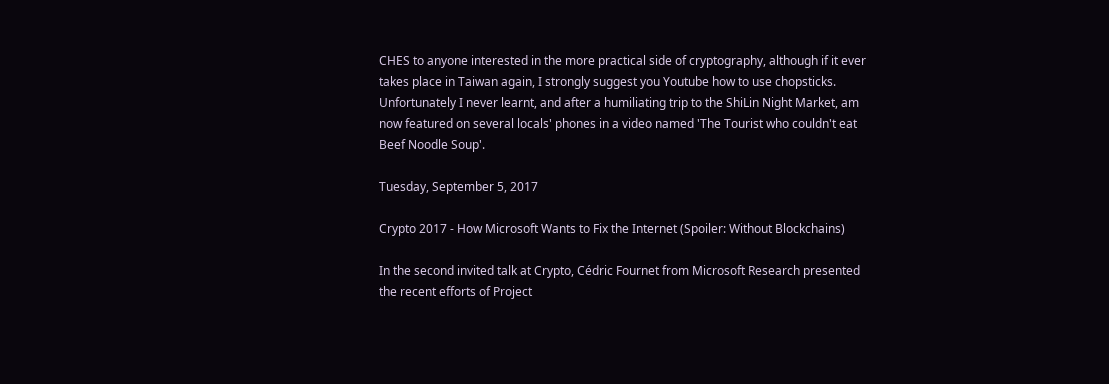CHES to anyone interested in the more practical side of cryptography, although if it ever takes place in Taiwan again, I strongly suggest you Youtube how to use chopsticks. Unfortunately I never learnt, and after a humiliating trip to the ShiLin Night Market, am now featured on several locals' phones in a video named 'The Tourist who couldn't eat Beef Noodle Soup'.

Tuesday, September 5, 2017

Crypto 2017 - How Microsoft Wants to Fix the Internet (Spoiler: Without Blockchains)

In the second invited talk at Crypto, Cédric Fournet from Microsoft Research presented the recent efforts of Project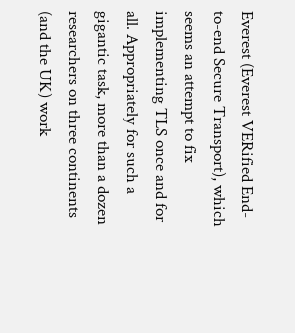Everest (Everest VERified End-to-end Secure Transport), which seems an attempt to fix implementing TLS once and for all. Appropriately for such a gigantic task, more than a dozen researchers on three continents (and the UK) work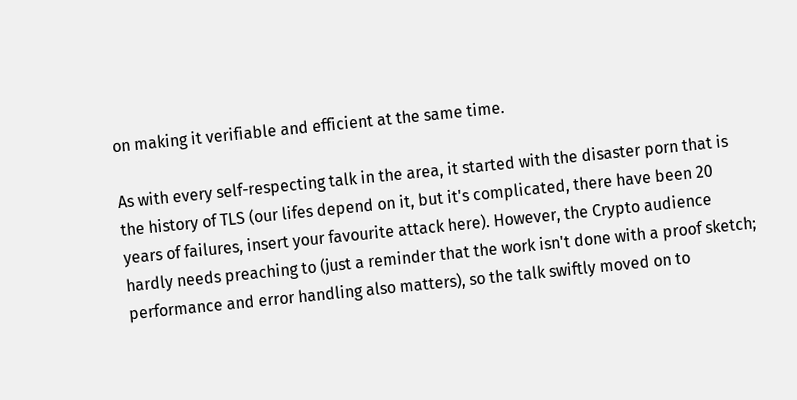on making it verifiable and efficient at the same time.

As with every self-respecting talk in the area, it started with the disaster porn that is the history of TLS (our lifes depend on it, but it's complicated, there have been 20 years of failures, insert your favourite attack here). However, the Crypto audience hardly needs preaching to (just a reminder that the work isn't done with a proof sketch; performance and error handling also matters), so the talk swiftly moved on to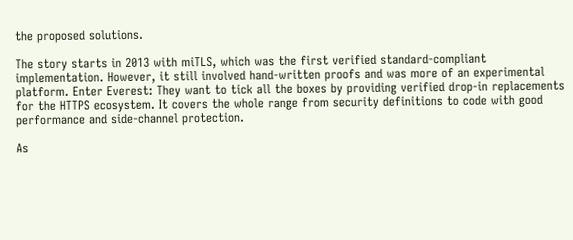the proposed solutions.

The story starts in 2013 with miTLS, which was the first verified standard-compliant implementation. However, it still involved hand-written proofs and was more of an experimental platform. Enter Everest: They want to tick all the boxes by providing verified drop-in replacements for the HTTPS ecosystem. It covers the whole range from security definitions to code with good performance and side-channel protection.

As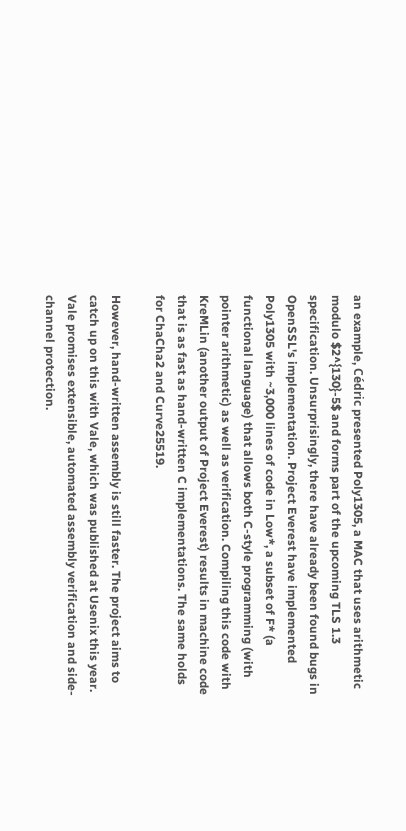an example, Cédric presented Poly1305, a MAC that uses arithmetic modulo $2^{130}-5$ and forms part of the upcoming TLS 1.3 specification. Unsurprisingly, there have already been found bugs in OpenSSL's implementation. Project Everest have implemented Poly1305 with ~3,000 lines of code in Low*, a subset of F* (a functional language) that allows both C-style programming (with pointer arithmetic) as well as verification. Compiling this code with KreMLin (another output of Project Everest) results in machine code that is as fast as hand-written C implementations. The same holds for ChaCha2 and Curve25519.

However, hand-written assembly is still faster. The project aims to catch up on this with Vale, which was published at Usenix this year. Vale promises extensible, automated assembly verification and side-channel protection.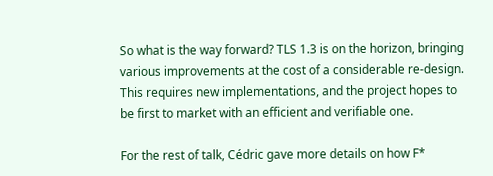So what is the way forward? TLS 1.3 is on the horizon, bringing various improvements at the cost of a considerable re-design. This requires new implementations, and the project hopes to be first to market with an efficient and verifiable one.

For the rest of talk, Cédric gave more details on how F*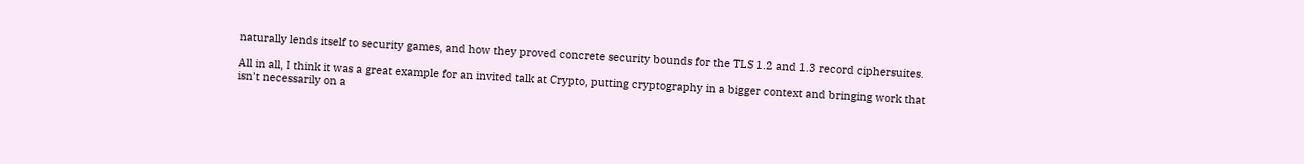naturally lends itself to security games, and how they proved concrete security bounds for the TLS 1.2 and 1.3 record ciphersuites.

All in all, I think it was a great example for an invited talk at Crypto, putting cryptography in a bigger context and bringing work that isn't necessarily on a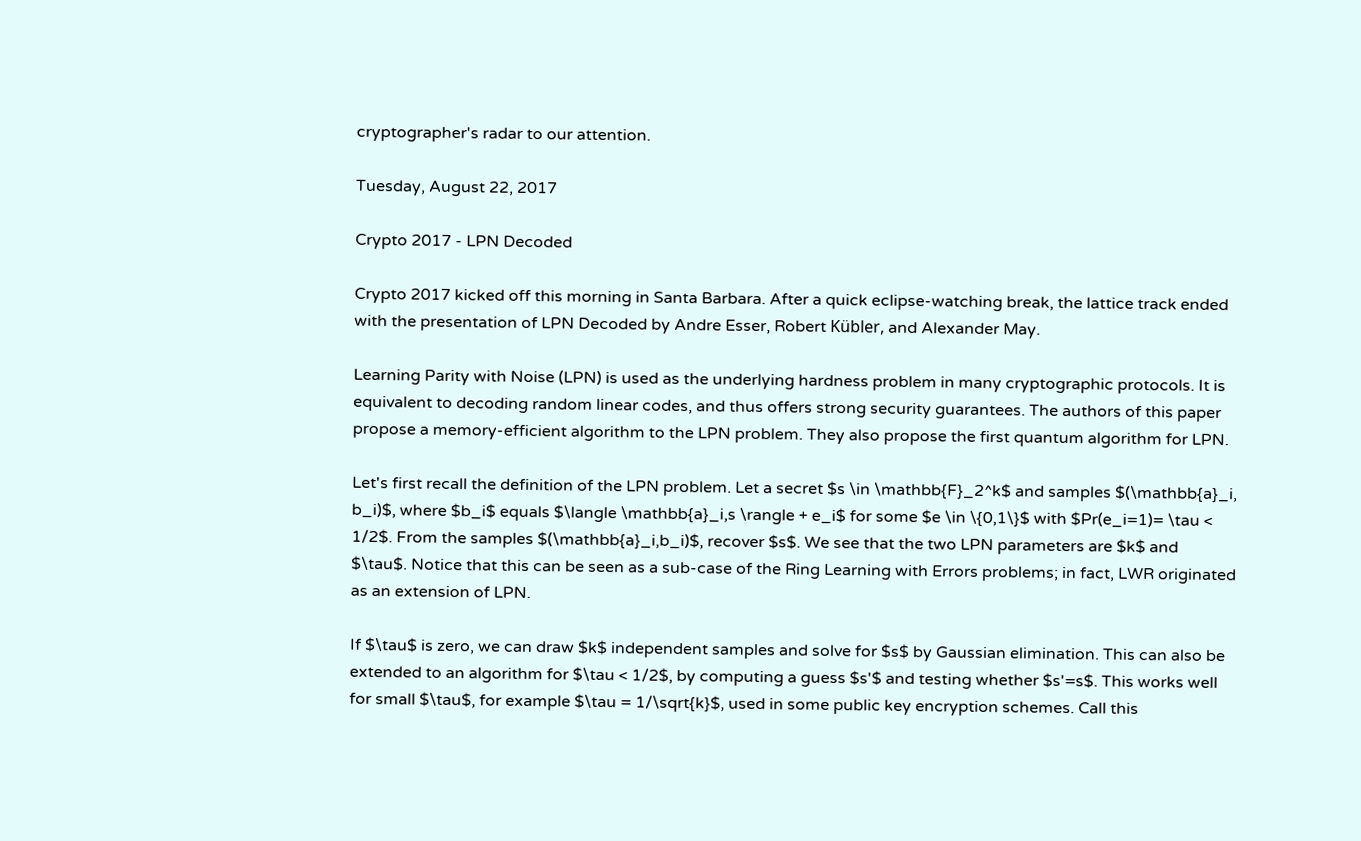cryptographer's radar to our attention.

Tuesday, August 22, 2017

Crypto 2017 - LPN Decoded

Crypto 2017 kicked off this morning in Santa Barbara. After a quick eclipse-watching break, the lattice track ended with the presentation of LPN Decoded by Andre Esser, Robert Kübler, and Alexander May.

Learning Parity with Noise (LPN) is used as the underlying hardness problem in many cryptographic protocols. It is equivalent to decoding random linear codes, and thus offers strong security guarantees. The authors of this paper propose a memory-efficient algorithm to the LPN problem. They also propose the first quantum algorithm for LPN.

Let's first recall the definition of the LPN problem. Let a secret $s \in \mathbb{F}_2^k$ and samples $(\mathbb{a}_i, b_i)$, where $b_i$ equals $\langle \mathbb{a}_i,s \rangle + e_i$ for some $e \in \{0,1\}$ with $Pr(e_i=1)= \tau < 1/2$. From the samples $(\mathbb{a}_i,b_i)$, recover $s$. We see that the two LPN parameters are $k$ and $\tau$. Notice that this can be seen as a sub-case of the Ring Learning with Errors problems; in fact, LWR originated as an extension of LPN.

If $\tau$ is zero, we can draw $k$ independent samples and solve for $s$ by Gaussian elimination. This can also be extended to an algorithm for $\tau < 1/2$, by computing a guess $s'$ and testing whether $s'=s$. This works well for small $\tau$, for example $\tau = 1/\sqrt{k}$, used in some public key encryption schemes. Call this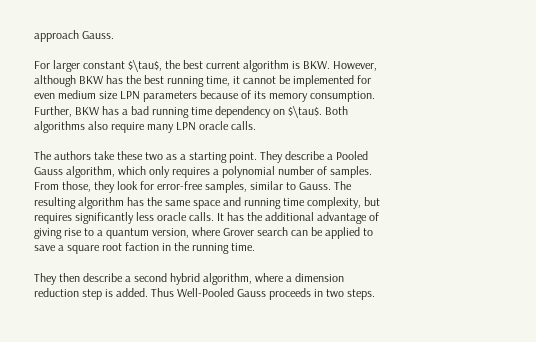approach Gauss.

For larger constant $\tau$, the best current algorithm is BKW. However, although BKW has the best running time, it cannot be implemented for even medium size LPN parameters because of its memory consumption. Further, BKW has a bad running time dependency on $\tau$. Both algorithms also require many LPN oracle calls.

The authors take these two as a starting point. They describe a Pooled Gauss algorithm, which only requires a polynomial number of samples. From those, they look for error-free samples, similar to Gauss. The resulting algorithm has the same space and running time complexity, but requires significantly less oracle calls. It has the additional advantage of giving rise to a quantum version, where Grover search can be applied to save a square root faction in the running time.

They then describe a second hybrid algorithm, where a dimension reduction step is added. Thus Well-Pooled Gauss proceeds in two steps.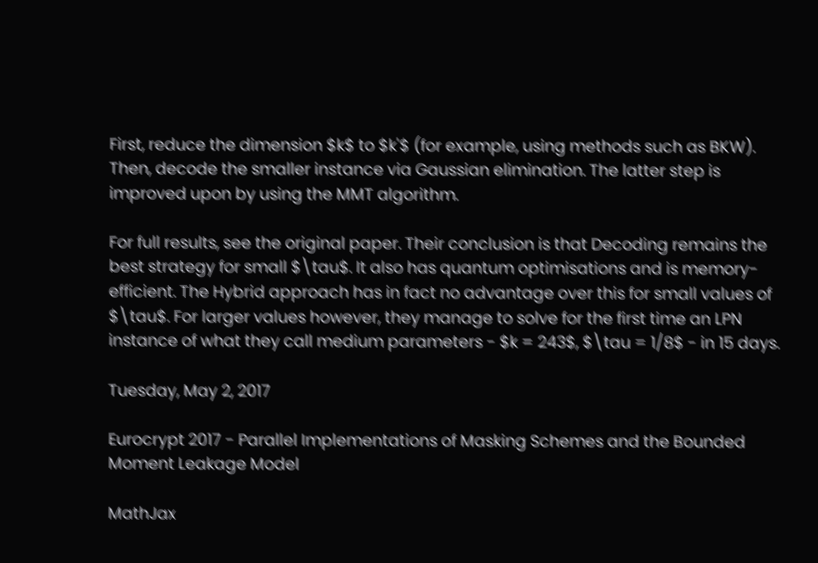First, reduce the dimension $k$ to $k'$ (for example, using methods such as BKW). Then, decode the smaller instance via Gaussian elimination. The latter step is improved upon by using the MMT algorithm.

For full results, see the original paper. Their conclusion is that Decoding remains the best strategy for small $\tau$. It also has quantum optimisations and is memory-efficient. The Hybrid approach has in fact no advantage over this for small values of $\tau$. For larger values however, they manage to solve for the first time an LPN instance of what they call medium parameters - $k = 243$, $\tau = 1/8$ - in 15 days.

Tuesday, May 2, 2017

Eurocrypt 2017 - Parallel Implementations of Masking Schemes and the Bounded Moment Leakage Model

MathJax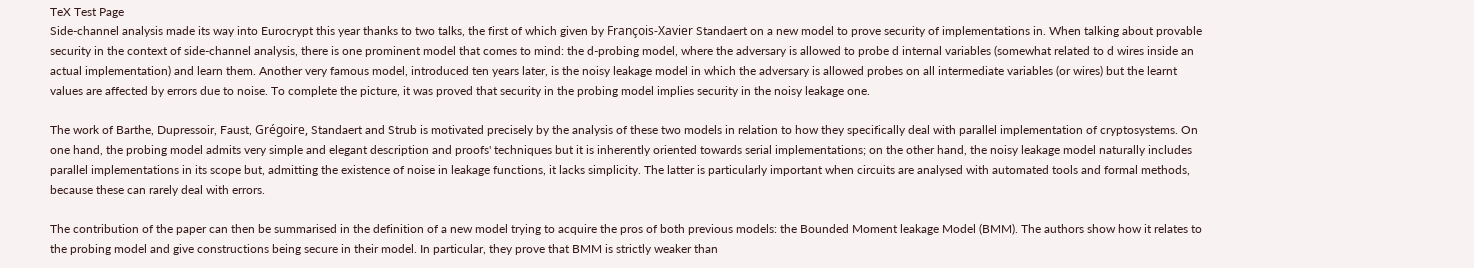TeX Test Page
Side-channel analysis made its way into Eurocrypt this year thanks to two talks, the first of which given by François-Xavier Standaert on a new model to prove security of implementations in. When talking about provable security in the context of side-channel analysis, there is one prominent model that comes to mind: the d-probing model, where the adversary is allowed to probe d internal variables (somewhat related to d wires inside an actual implementation) and learn them. Another very famous model, introduced ten years later, is the noisy leakage model in which the adversary is allowed probes on all intermediate variables (or wires) but the learnt values are affected by errors due to noise. To complete the picture, it was proved that security in the probing model implies security in the noisy leakage one.

The work of Barthe, Dupressoir, Faust, Grégoire, Standaert and Strub is motivated precisely by the analysis of these two models in relation to how they specifically deal with parallel implementation of cryptosystems. On one hand, the probing model admits very simple and elegant description and proofs' techniques but it is inherently oriented towards serial implementations; on the other hand, the noisy leakage model naturally includes parallel implementations in its scope but, admitting the existence of noise in leakage functions, it lacks simplicity. The latter is particularly important when circuits are analysed with automated tools and formal methods, because these can rarely deal with errors.

The contribution of the paper can then be summarised in the definition of a new model trying to acquire the pros of both previous models: the Bounded Moment leakage Model (BMM). The authors show how it relates to the probing model and give constructions being secure in their model. In particular, they prove that BMM is strictly weaker than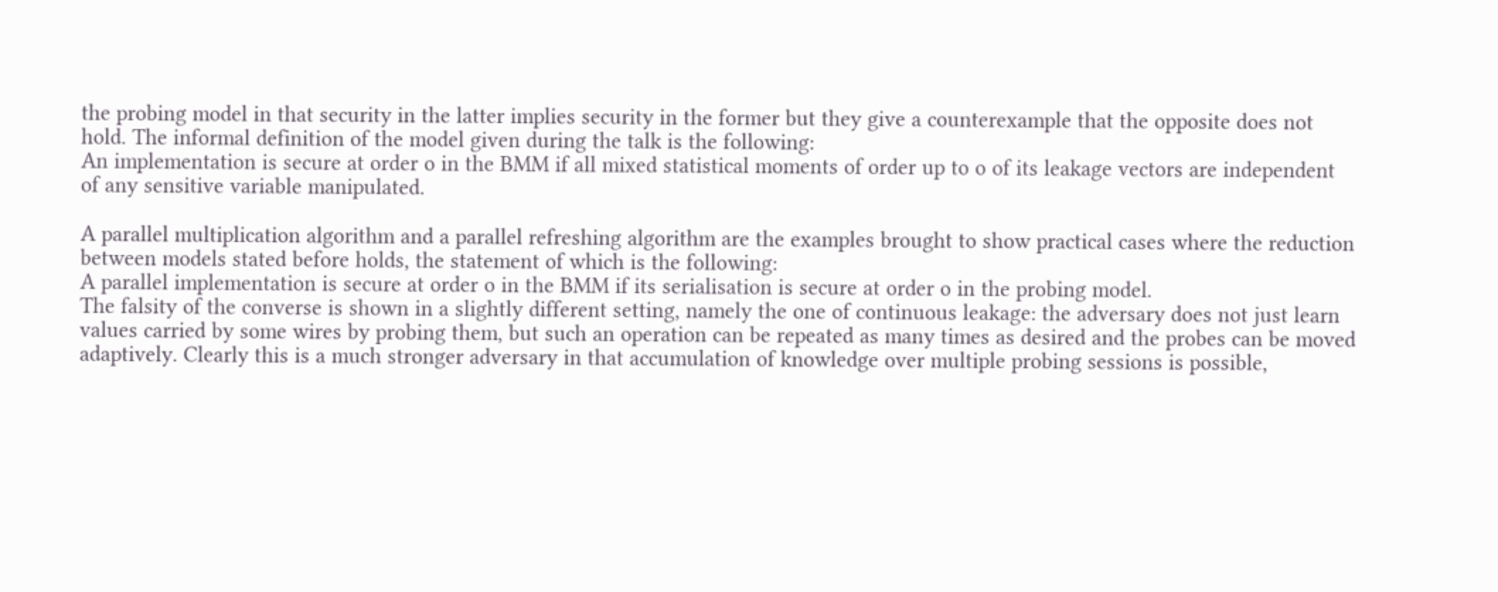the probing model in that security in the latter implies security in the former but they give a counterexample that the opposite does not hold. The informal definition of the model given during the talk is the following:
An implementation is secure at order o in the BMM if all mixed statistical moments of order up to o of its leakage vectors are independent of any sensitive variable manipulated.

A parallel multiplication algorithm and a parallel refreshing algorithm are the examples brought to show practical cases where the reduction between models stated before holds, the statement of which is the following:
A parallel implementation is secure at order o in the BMM if its serialisation is secure at order o in the probing model.
The falsity of the converse is shown in a slightly different setting, namely the one of continuous leakage: the adversary does not just learn values carried by some wires by probing them, but such an operation can be repeated as many times as desired and the probes can be moved adaptively. Clearly this is a much stronger adversary in that accumulation of knowledge over multiple probing sessions is possible,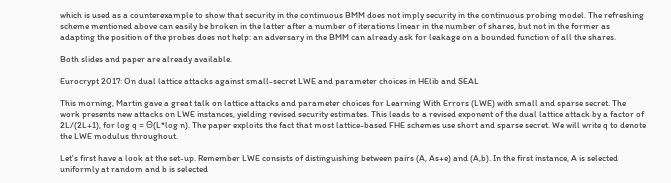which is used as a counterexample to show that security in the continuous BMM does not imply security in the continuous probing model. The refreshing scheme mentioned above can easily be broken in the latter after a number of iterations linear in the number of shares, but not in the former as adapting the position of the probes does not help: an adversary in the BMM can already ask for leakage on a bounded function of all the shares.

Both slides and paper are already available.

Eurocrypt 2017: On dual lattice attacks against small-secret LWE and parameter choices in HElib and SEAL

This morning, Martin gave a great talk on lattice attacks and parameter choices for Learning With Errors (LWE) with small and sparse secret. The work presents new attacks on LWE instances, yielding revised security estimates. This leads to a revised exponent of the dual lattice attack by a factor of 2L/(2L+1), for log q = Θ(L*log n). The paper exploits the fact that most lattice-based FHE schemes use short and sparse secret. We will write q to denote the LWE modulus throughout.

Let's first have a look at the set-up. Remember LWE consists of distinguishing between pairs (A, As+e) and (A,b). In the first instance, A is selected uniformly at random and b is selected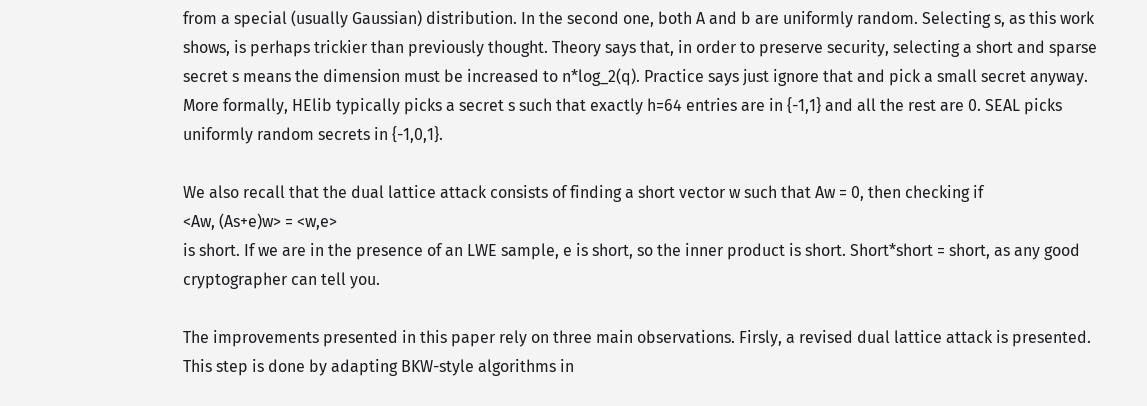from a special (usually Gaussian) distribution. In the second one, both A and b are uniformly random. Selecting s, as this work shows, is perhaps trickier than previously thought. Theory says that, in order to preserve security, selecting a short and sparse secret s means the dimension must be increased to n*log_2(q). Practice says just ignore that and pick a small secret anyway. More formally, HElib typically picks a secret s such that exactly h=64 entries are in {-1,1} and all the rest are 0. SEAL picks uniformly random secrets in {-1,0,1}.

We also recall that the dual lattice attack consists of finding a short vector w such that Aw = 0, then checking if
<Aw, (As+e)w> = <w,e>
is short. If we are in the presence of an LWE sample, e is short, so the inner product is short. Short*short = short, as any good cryptographer can tell you.

The improvements presented in this paper rely on three main observations. Firsly, a revised dual lattice attack is presented. This step is done by adapting BKW-style algorithms in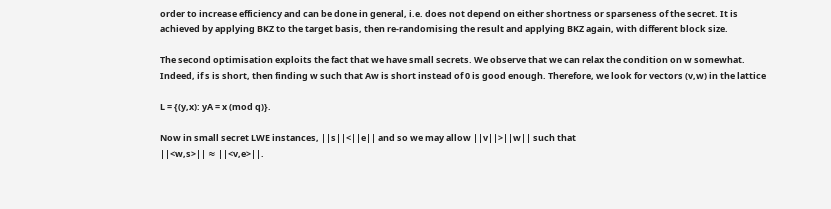order to increase efficiency and can be done in general, i.e. does not depend on either shortness or sparseness of the secret. It is achieved by applying BKZ to the target basis, then re-randomising the result and applying BKZ again, with different block size.

The second optimisation exploits the fact that we have small secrets. We observe that we can relax the condition on w somewhat. Indeed, if s is short, then finding w such that Aw is short instead of 0 is good enough. Therefore, we look for vectors (v,w) in the lattice

L = {(y,x): yA = x (mod q)}.

Now in small secret LWE instances, ||s||<||e|| and so we may allow ||v||>||w|| such that
||<w,s>|| ≈ ||<v,e>||.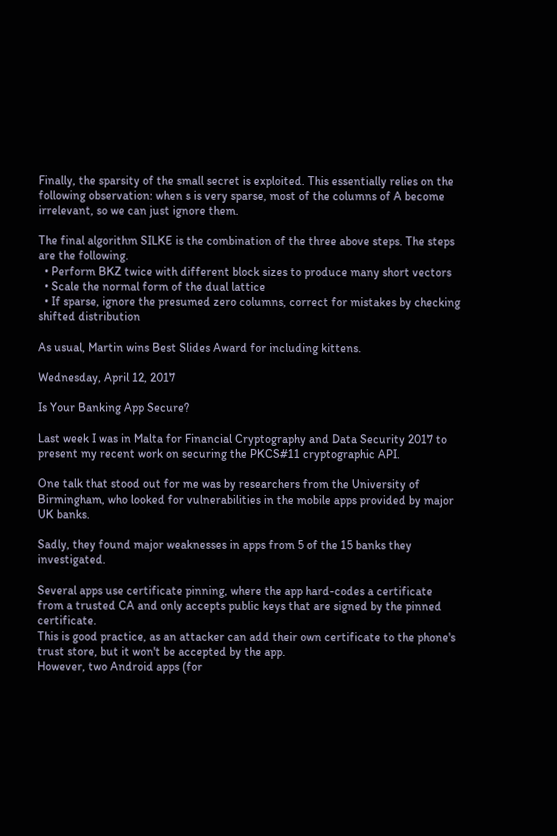Finally, the sparsity of the small secret is exploited. This essentially relies on the following observation: when s is very sparse, most of the columns of A become irrelevant, so we can just ignore them.

The final algorithm SILKE is the combination of the three above steps. The steps are the following.
  • Perform BKZ twice with different block sizes to produce many short vectors
  • Scale the normal form of the dual lattice
  • If sparse, ignore the presumed zero columns, correct for mistakes by checking shifted distribution

As usual, Martin wins Best Slides Award for including kittens.

Wednesday, April 12, 2017

Is Your Banking App Secure?

Last week I was in Malta for Financial Cryptography and Data Security 2017 to present my recent work on securing the PKCS#11 cryptographic API.

One talk that stood out for me was by researchers from the University of Birmingham, who looked for vulnerabilities in the mobile apps provided by major UK banks.

Sadly, they found major weaknesses in apps from 5 of the 15 banks they investigated.

Several apps use certificate pinning, where the app hard-codes a certificate from a trusted CA and only accepts public keys that are signed by the pinned certificate.
This is good practice, as an attacker can add their own certificate to the phone's trust store, but it won't be accepted by the app.
However, two Android apps (for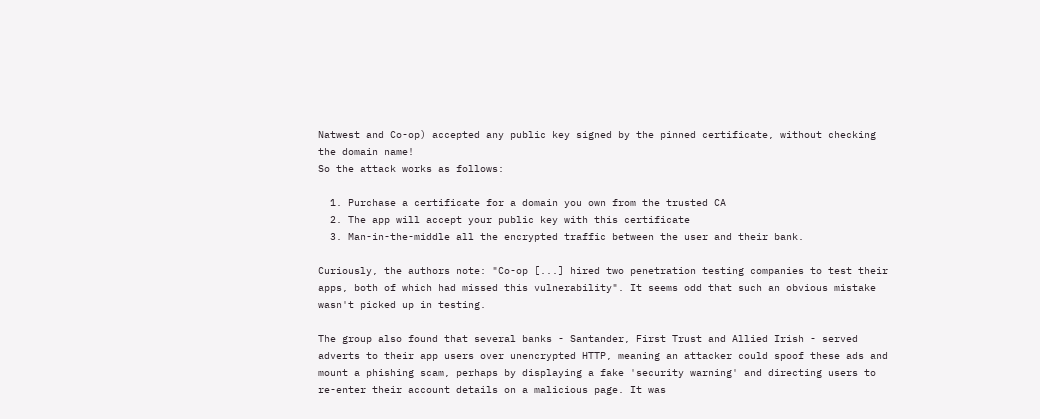Natwest and Co-op) accepted any public key signed by the pinned certificate, without checking the domain name!
So the attack works as follows:

  1. Purchase a certificate for a domain you own from the trusted CA
  2. The app will accept your public key with this certificate
  3. Man-in-the-middle all the encrypted traffic between the user and their bank.

Curiously, the authors note: "Co-op [...] hired two penetration testing companies to test their apps, both of which had missed this vulnerability". It seems odd that such an obvious mistake wasn't picked up in testing.

The group also found that several banks - Santander, First Trust and Allied Irish - served adverts to their app users over unencrypted HTTP, meaning an attacker could spoof these ads and mount a phishing scam, perhaps by displaying a fake 'security warning' and directing users to re-enter their account details on a malicious page. It was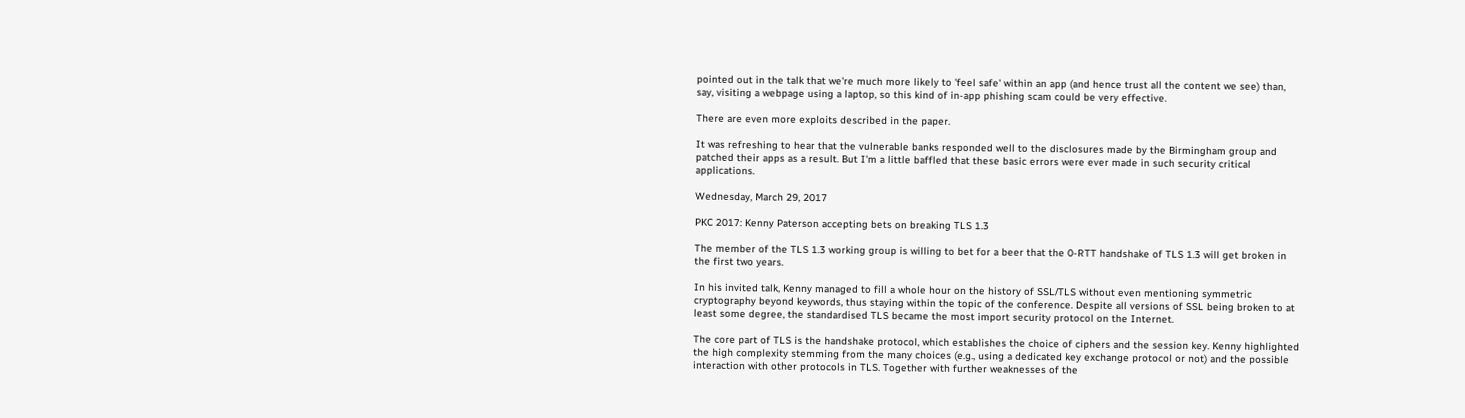pointed out in the talk that we're much more likely to 'feel safe' within an app (and hence trust all the content we see) than, say, visiting a webpage using a laptop, so this kind of in-app phishing scam could be very effective.

There are even more exploits described in the paper.

It was refreshing to hear that the vulnerable banks responded well to the disclosures made by the Birmingham group and patched their apps as a result. But I'm a little baffled that these basic errors were ever made in such security critical applications.

Wednesday, March 29, 2017

PKC 2017: Kenny Paterson accepting bets on breaking TLS 1.3

The member of the TLS 1.3 working group is willing to bet for a beer that the 0-RTT handshake of TLS 1.3 will get broken in the first two years.

In his invited talk, Kenny managed to fill a whole hour on the history of SSL/TLS without even mentioning symmetric cryptography beyond keywords, thus staying within the topic of the conference. Despite all versions of SSL being broken to at least some degree, the standardised TLS became the most import security protocol on the Internet.

The core part of TLS is the handshake protocol, which establishes the choice of ciphers and the session key. Kenny highlighted the high complexity stemming from the many choices (e.g., using a dedicated key exchange protocol or not) and the possible interaction with other protocols in TLS. Together with further weaknesses of the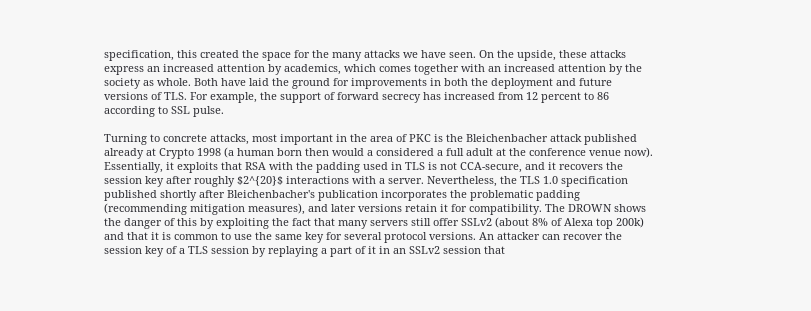specification, this created the space for the many attacks we have seen. On the upside, these attacks express an increased attention by academics, which comes together with an increased attention by the society as whole. Both have laid the ground for improvements in both the deployment and future versions of TLS. For example, the support of forward secrecy has increased from 12 percent to 86 according to SSL pulse.

Turning to concrete attacks, most important in the area of PKC is the Bleichenbacher attack published already at Crypto 1998 (a human born then would a considered a full adult at the conference venue now). Essentially, it exploits that RSA with the padding used in TLS is not CCA-secure, and it recovers the session key after roughly $2^{20}$ interactions with a server. Nevertheless, the TLS 1.0 specification published shortly after Bleichenbacher's publication incorporates the problematic padding (recommending mitigation measures), and later versions retain it for compatibility. The DROWN shows the danger of this by exploiting the fact that many servers still offer SSLv2 (about 8% of Alexa top 200k) and that it is common to use the same key for several protocol versions. An attacker can recover the session key of a TLS session by replaying a part of it in an SSLv2 session that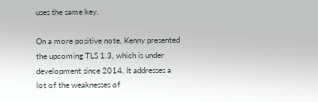uses the same key.

On a more positive note, Kenny presented the upcoming TLS 1.3, which is under development since 2014. It addresses a lot of the weaknesses of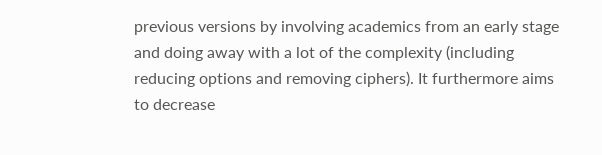previous versions by involving academics from an early stage and doing away with a lot of the complexity (including reducing options and removing ciphers). It furthermore aims to decrease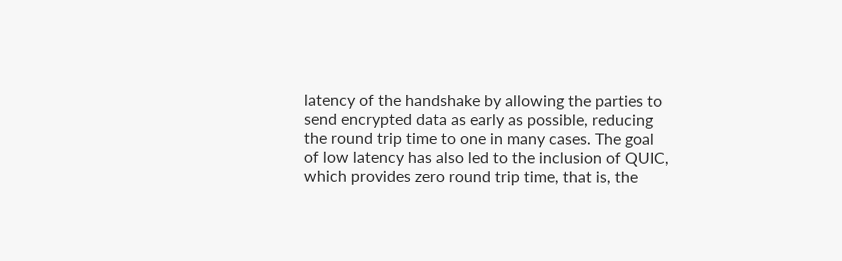latency of the handshake by allowing the parties to send encrypted data as early as possible, reducing the round trip time to one in many cases. The goal of low latency has also led to the inclusion of QUIC, which provides zero round trip time, that is, the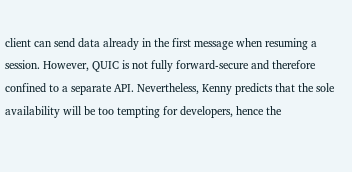client can send data already in the first message when resuming a session. However, QUIC is not fully forward-secure and therefore confined to a separate API. Nevertheless, Kenny predicts that the sole availability will be too tempting for developers, hence the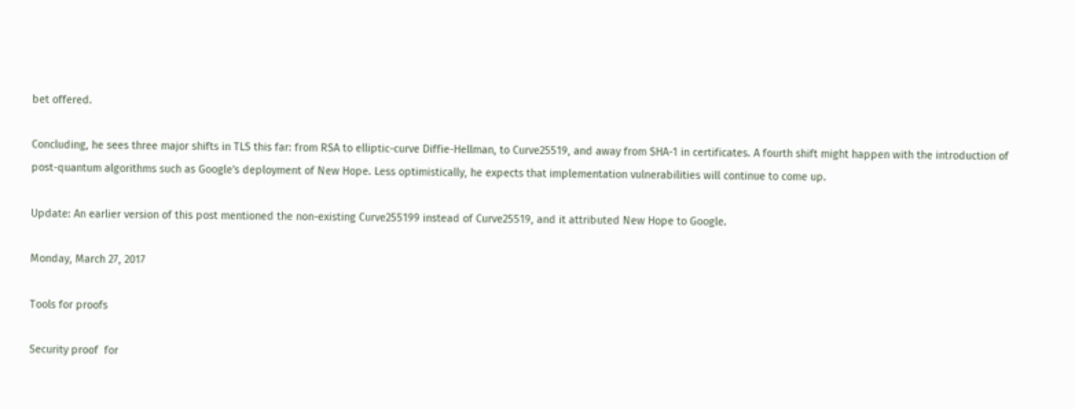bet offered.

Concluding, he sees three major shifts in TLS this far: from RSA to elliptic-curve Diffie-Hellman, to Curve25519, and away from SHA-1 in certificates. A fourth shift might happen with the introduction of post-quantum algorithms such as Google's deployment of New Hope. Less optimistically, he expects that implementation vulnerabilities will continue to come up.

Update: An earlier version of this post mentioned the non-existing Curve255199 instead of Curve25519, and it attributed New Hope to Google.

Monday, March 27, 2017

Tools for proofs

Security proof  for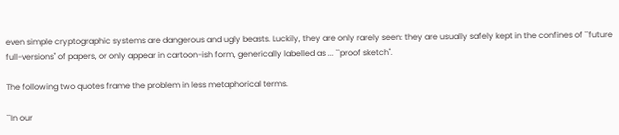even simple cryptographic systems are dangerous and ugly beasts. Luckily, they are only rarely seen: they are usually safely kept in the confines of ``future full-versions'' of papers, or only appear in cartoon-ish form, generically labelled as ... ``proof sketch".

The following two quotes frame the problem in less metaphorical terms.

``In our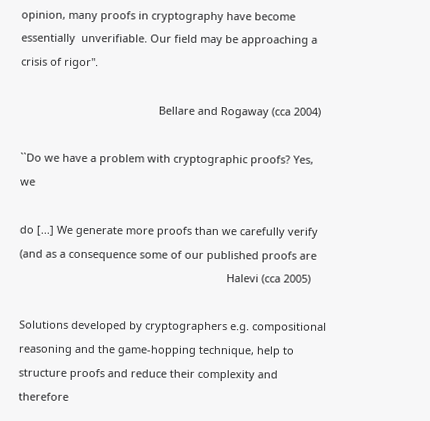opinion, many proofs in cryptography have become essentially  unverifiable. Our field may be approaching a crisis of rigor".

                                              Bellare and Rogaway (cca 2004)

``Do we have a problem with cryptographic proofs? Yes, we

do [...] We generate more proofs than we carefully verify
(and as a consequence some of our published proofs are
                                                                     Halevi (cca 2005)

Solutions developed by cryptographers e.g. compositional reasoning and the game-hopping technique, help to structure proofs and reduce their complexity and therefore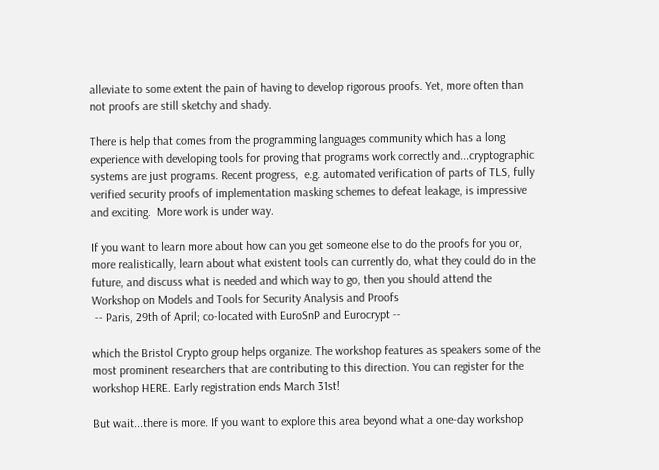alleviate to some extent the pain of having to develop rigorous proofs. Yet, more often than not proofs are still sketchy and shady.

There is help that comes from the programming languages community which has a long experience with developing tools for proving that programs work correctly and...cryptographic systems are just programs. Recent progress,  e.g. automated verification of parts of TLS, fully verified security proofs of implementation masking schemes to defeat leakage, is impressive and exciting.  More work is under way.

If you want to learn more about how can you get someone else to do the proofs for you or, more realistically, learn about what existent tools can currently do, what they could do in the future, and discuss what is needed and which way to go, then you should attend the
Workshop on Models and Tools for Security Analysis and Proofs
 -- Paris, 29th of April; co-located with EuroSnP and Eurocrypt --

which the Bristol Crypto group helps organize. The workshop features as speakers some of the most prominent researchers that are contributing to this direction. You can register for the workshop HERE. Early registration ends March 31st!

But wait...there is more. If you want to explore this area beyond what a one-day workshop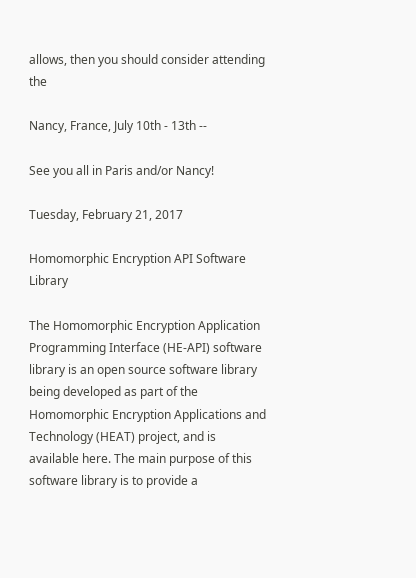allows, then you should consider attending the

Nancy, France, July 10th - 13th --

See you all in Paris and/or Nancy!

Tuesday, February 21, 2017

Homomorphic Encryption API Software Library

The Homomorphic Encryption Application Programming Interface (HE-API) software library is an open source software library being developed as part of the Homomorphic Encryption Applications and Technology (HEAT) project, and is available here. The main purpose of this software library is to provide a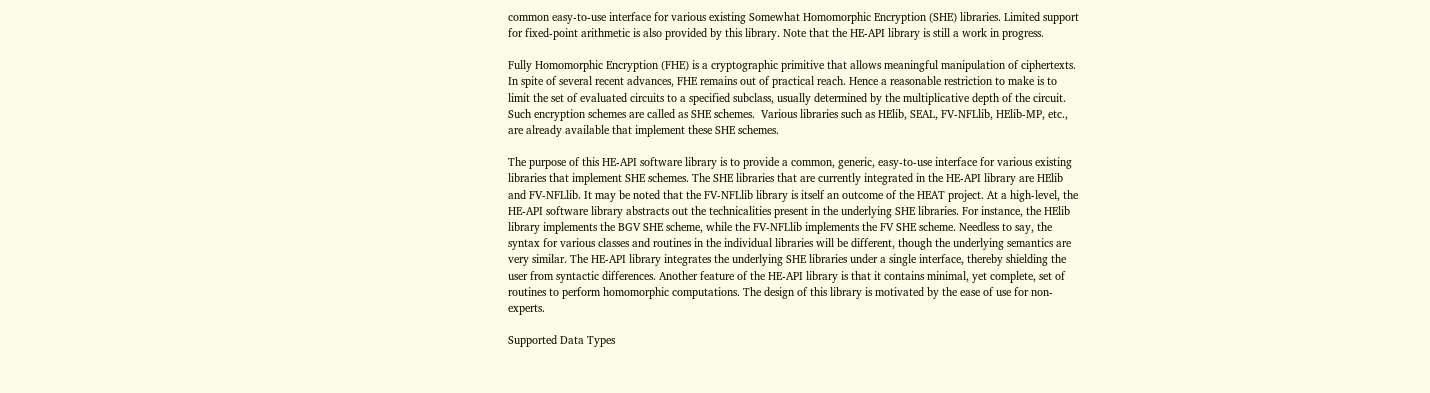common easy-to-use interface for various existing Somewhat Homomorphic Encryption (SHE) libraries. Limited support for fixed-point arithmetic is also provided by this library. Note that the HE-API library is still a work in progress.

Fully Homomorphic Encryption (FHE) is a cryptographic primitive that allows meaningful manipulation of ciphertexts. In spite of several recent advances, FHE remains out of practical reach. Hence a reasonable restriction to make is to limit the set of evaluated circuits to a specified subclass, usually determined by the multiplicative depth of the circuit. Such encryption schemes are called as SHE schemes.  Various libraries such as HElib, SEAL, FV-NFLlib, HElib-MP, etc., are already available that implement these SHE schemes.

The purpose of this HE-API software library is to provide a common, generic, easy-to-use interface for various existing libraries that implement SHE schemes. The SHE libraries that are currently integrated in the HE-API library are HElib and FV-NFLlib. It may be noted that the FV-NFLlib library is itself an outcome of the HEAT project. At a high-level, the HE-API software library abstracts out the technicalities present in the underlying SHE libraries. For instance, the HElib library implements the BGV SHE scheme, while the FV-NFLlib implements the FV SHE scheme. Needless to say, the syntax for various classes and routines in the individual libraries will be different, though the underlying semantics are very similar. The HE-API library integrates the underlying SHE libraries under a single interface, thereby shielding the user from syntactic differences. Another feature of the HE-API library is that it contains minimal, yet complete, set of routines to perform homomorphic computations. The design of this library is motivated by the ease of use for non-experts.

Supported Data Types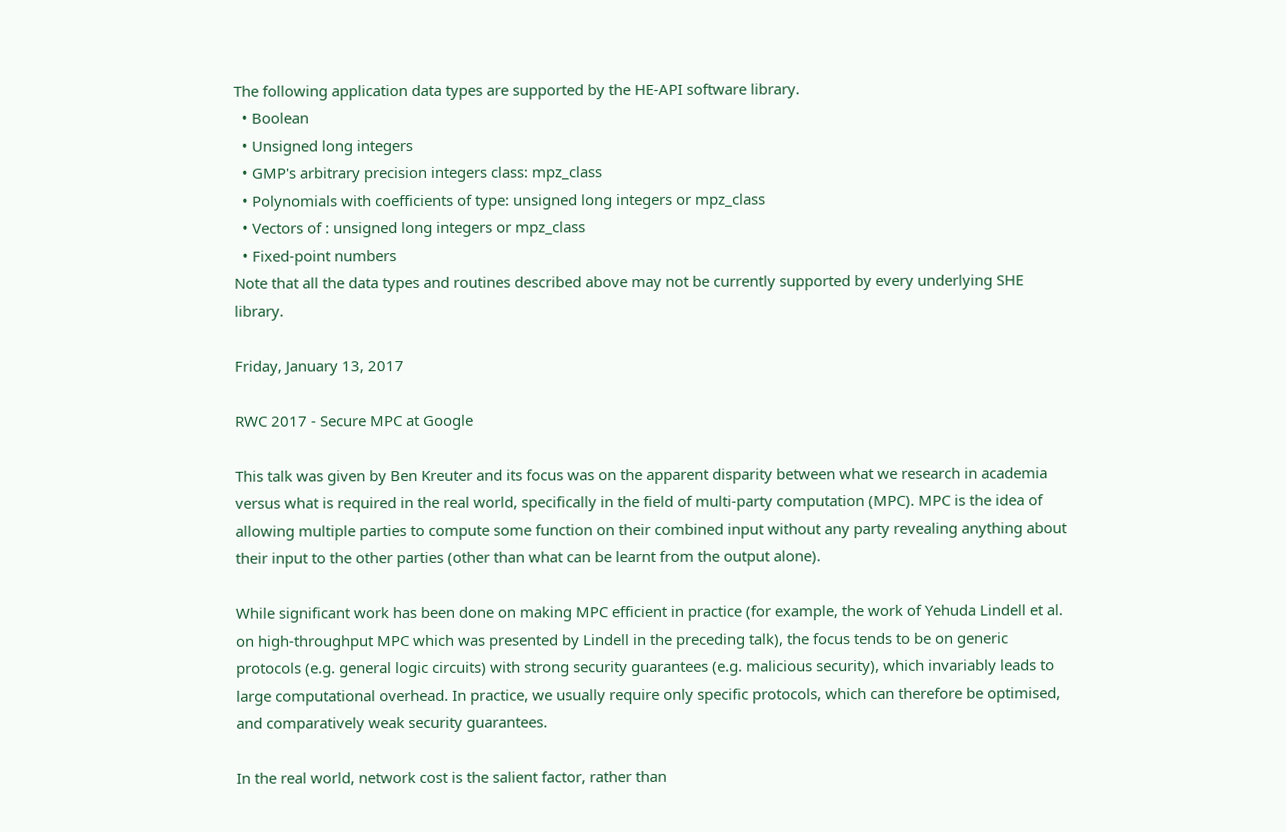The following application data types are supported by the HE-API software library.
  • Boolean
  • Unsigned long integers
  • GMP's arbitrary precision integers class: mpz_class
  • Polynomials with coefficients of type: unsigned long integers or mpz_class
  • Vectors of : unsigned long integers or mpz_class
  • Fixed-point numbers
Note that all the data types and routines described above may not be currently supported by every underlying SHE library.

Friday, January 13, 2017

RWC 2017 - Secure MPC at Google

This talk was given by Ben Kreuter and its focus was on the apparent disparity between what we research in academia versus what is required in the real world, specifically in the field of multi-party computation (MPC). MPC is the idea of allowing multiple parties to compute some function on their combined input without any party revealing anything about their input to the other parties (other than what can be learnt from the output alone).

While significant work has been done on making MPC efficient in practice (for example, the work of Yehuda Lindell et al. on high-throughput MPC which was presented by Lindell in the preceding talk), the focus tends to be on generic protocols (e.g. general logic circuits) with strong security guarantees (e.g. malicious security), which invariably leads to large computational overhead. In practice, we usually require only specific protocols, which can therefore be optimised, and comparatively weak security guarantees.

In the real world, network cost is the salient factor, rather than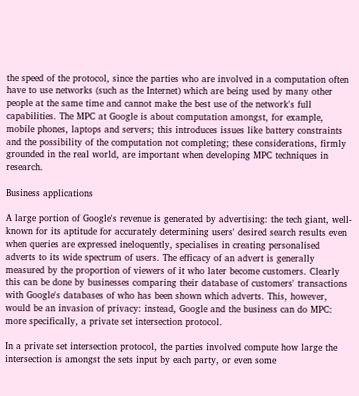the speed of the protocol, since the parties who are involved in a computation often have to use networks (such as the Internet) which are being used by many other people at the same time and cannot make the best use of the network's full capabilities. The MPC at Google is about computation amongst, for example, mobile phones, laptops and servers; this introduces issues like battery constraints and the possibility of the computation not completing; these considerations, firmly grounded in the real world, are important when developing MPC techniques in research.

Business applications

A large portion of Google's revenue is generated by advertising: the tech giant, well-known for its aptitude for accurately determining users' desired search results even when queries are expressed ineloquently, specialises in creating personalised adverts to its wide spectrum of users. The efficacy of an advert is generally measured by the proportion of viewers of it who later become customers. Clearly this can be done by businesses comparing their database of customers' transactions with Google's databases of who has been shown which adverts. This, however, would be an invasion of privacy: instead, Google and the business can do MPC: more specifically, a private set intersection protocol.

In a private set intersection protocol, the parties involved compute how large the intersection is amongst the sets input by each party, or even some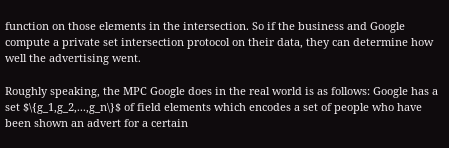function on those elements in the intersection. So if the business and Google compute a private set intersection protocol on their data, they can determine how well the advertising went.

Roughly speaking, the MPC Google does in the real world is as follows: Google has a set $\{g_1,g_2,...,g_n\}$ of field elements which encodes a set of people who have been shown an advert for a certain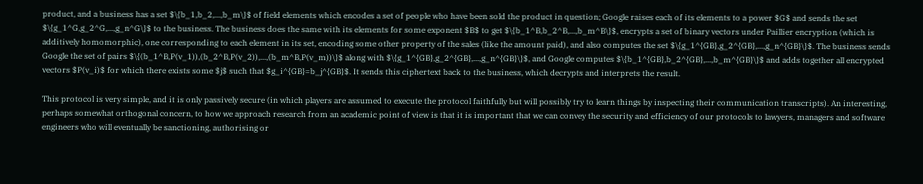product, and a business has a set $\{b_1,b_2,...,b_m\}$ of field elements which encodes a set of people who have been sold the product in question; Google raises each of its elements to a power $G$ and sends the set $\{g_1^G,g_2^G,...,g_n^G\}$ to the business. The business does the same with its elements for some exponent $B$ to get $\{b_1^B,b_2^B,...,b_m^B\}$, encrypts a set of binary vectors under Paillier encryption (which is additively homomorphic), one corresponding to each element in its set, encoding some other property of the sales (like the amount paid), and also computes the set $\{g_1^{GB},g_2^{GB},...,g_n^{GB}\}$. The business sends Google the set of pairs $\{(b_1^B,P(v_1)),(b_2^B,P(v_2)),...,(b_m^B,P(v_m))\}$ along with $\{g_1^{GB},g_2^{GB},...,g_n^{GB}\}$, and Google computes $\{b_1^{GB},b_2^{GB},...,b_m^{GB}\}$ and adds together all encrypted vectors $P(v_i)$ for which there exists some $j$ such that $g_i^{GB}=b_j^{GB}$. It sends this ciphertext back to the business, which decrypts and interprets the result.

This protocol is very simple, and it is only passively secure (in which players are assumed to execute the protocol faithfully but will possibly try to learn things by inspecting their communication transcripts). An interesting, perhaps somewhat orthogonal concern, to how we approach research from an academic point of view is that it is important that we can convey the security and efficiency of our protocols to lawyers, managers and software engineers who will eventually be sanctioning, authorising or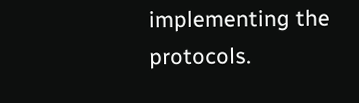implementing the protocols.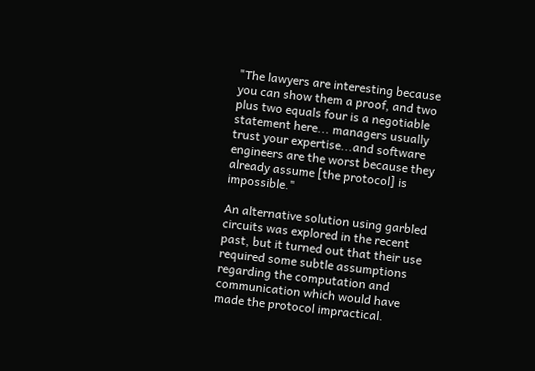"The lawyers are interesting because you can show them a proof, and two plus two equals four is a negotiable statement here... managers usually trust your expertise...and software engineers are the worst because they already assume [the protocol] is impossible."

An alternative solution using garbled circuits was explored in the recent past, but it turned out that their use required some subtle assumptions regarding the computation and communication which would have made the protocol impractical.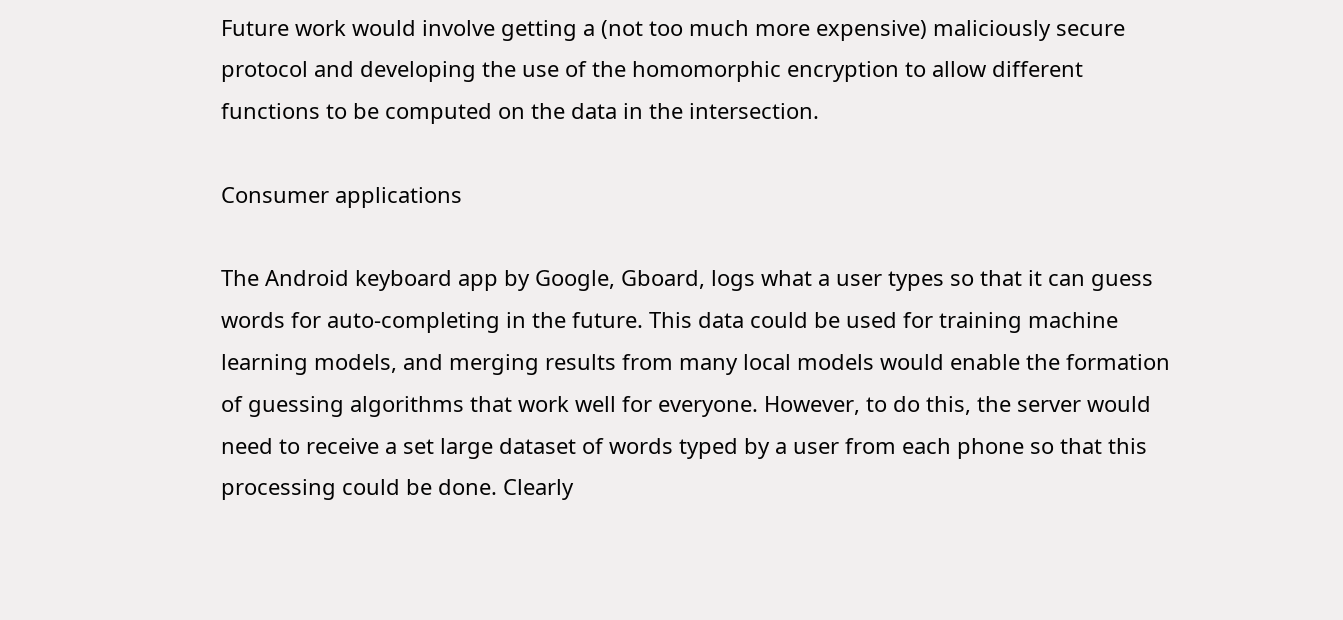Future work would involve getting a (not too much more expensive) maliciously secure protocol and developing the use of the homomorphic encryption to allow different functions to be computed on the data in the intersection.

Consumer applications

The Android keyboard app by Google, Gboard, logs what a user types so that it can guess words for auto-completing in the future. This data could be used for training machine learning models, and merging results from many local models would enable the formation of guessing algorithms that work well for everyone. However, to do this, the server would need to receive a set large dataset of words typed by a user from each phone so that this processing could be done. Clearly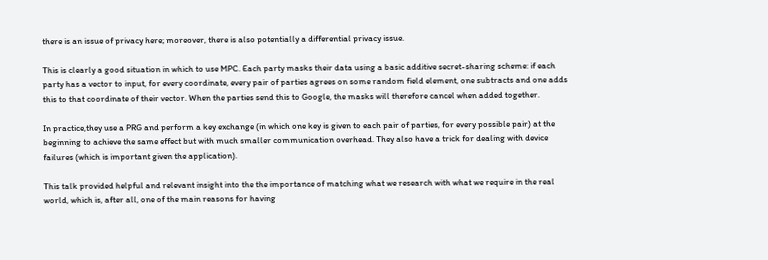there is an issue of privacy here; moreover, there is also potentially a differential privacy issue.

This is clearly a good situation in which to use MPC. Each party masks their data using a basic additive secret-sharing scheme: if each party has a vector to input, for every coordinate, every pair of parties agrees on some random field element, one subtracts and one adds this to that coordinate of their vector. When the parties send this to Google, the masks will therefore cancel when added together.

In practice,they use a PRG and perform a key exchange (in which one key is given to each pair of parties, for every possible pair) at the beginning to achieve the same effect but with much smaller communication overhead. They also have a trick for dealing with device failures (which is important given the application).

This talk provided helpful and relevant insight into the the importance of matching what we research with what we require in the real world, which is, after all, one of the main reasons for having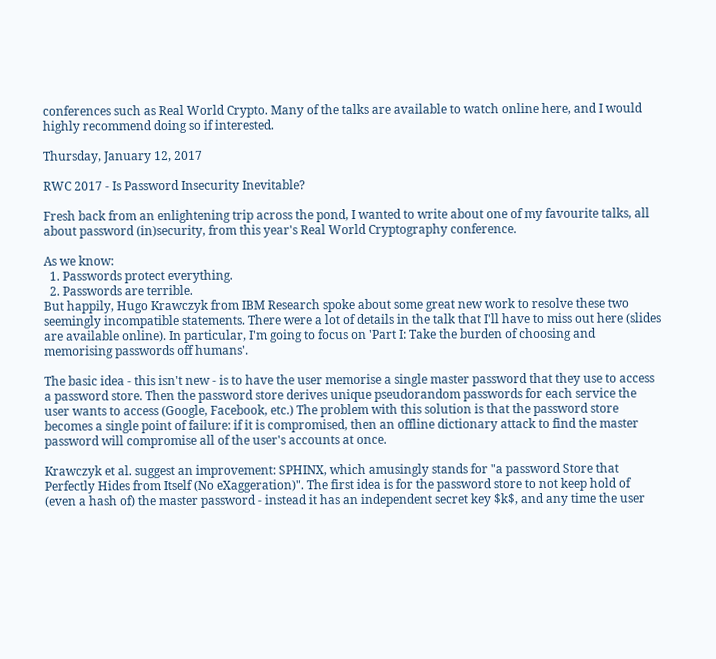conferences such as Real World Crypto. Many of the talks are available to watch online here, and I would highly recommend doing so if interested.

Thursday, January 12, 2017

RWC 2017 - Is Password Insecurity Inevitable?

Fresh back from an enlightening trip across the pond, I wanted to write about one of my favourite talks, all about password (in)security, from this year's Real World Cryptography conference.

As we know:
  1. Passwords protect everything.
  2. Passwords are terrible.
But happily, Hugo Krawczyk from IBM Research spoke about some great new work to resolve these two seemingly incompatible statements. There were a lot of details in the talk that I'll have to miss out here (slides are available online). In particular, I'm going to focus on 'Part I: Take the burden of choosing and memorising passwords off humans'.

The basic idea - this isn't new - is to have the user memorise a single master password that they use to access a password store. Then the password store derives unique pseudorandom passwords for each service the user wants to access (Google, Facebook, etc.) The problem with this solution is that the password store becomes a single point of failure: if it is compromised, then an offline dictionary attack to find the master password will compromise all of the user's accounts at once.

Krawczyk et al. suggest an improvement: SPHINX, which amusingly stands for "a password Store that Perfectly Hides from Itself (No eXaggeration)". The first idea is for the password store to not keep hold of (even a hash of) the master password - instead it has an independent secret key $k$, and any time the user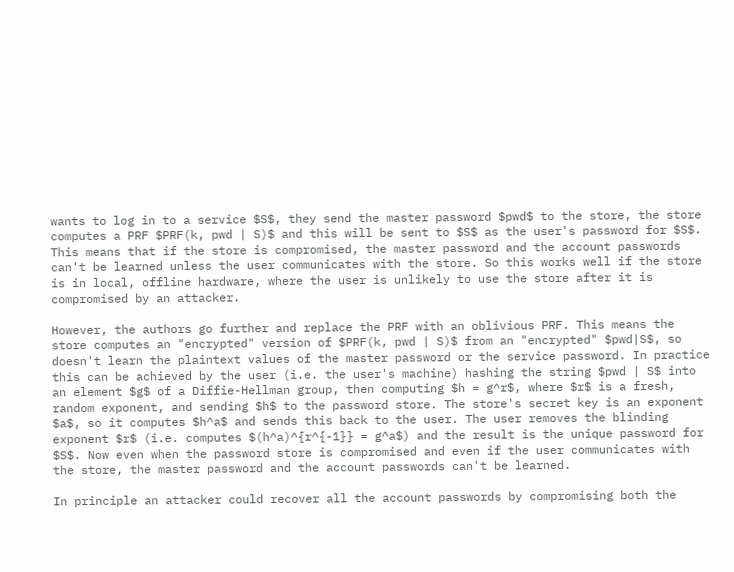wants to log in to a service $S$, they send the master password $pwd$ to the store, the store computes a PRF $PRF(k, pwd | S)$ and this will be sent to $S$ as the user's password for $S$. This means that if the store is compromised, the master password and the account passwords can't be learned unless the user communicates with the store. So this works well if the store is in local, offline hardware, where the user is unlikely to use the store after it is compromised by an attacker.

However, the authors go further and replace the PRF with an oblivious PRF. This means the store computes an "encrypted" version of $PRF(k, pwd | S)$ from an "encrypted" $pwd|S$, so doesn't learn the plaintext values of the master password or the service password. In practice this can be achieved by the user (i.e. the user's machine) hashing the string $pwd | S$ into an element $g$ of a Diffie-Hellman group, then computing $h = g^r$, where $r$ is a fresh, random exponent, and sending $h$ to the password store. The store's secret key is an exponent $a$, so it computes $h^a$ and sends this back to the user. The user removes the blinding exponent $r$ (i.e. computes $(h^a)^{r^{-1}} = g^a$) and the result is the unique password for $S$. Now even when the password store is compromised and even if the user communicates with the store, the master password and the account passwords can't be learned.

In principle an attacker could recover all the account passwords by compromising both the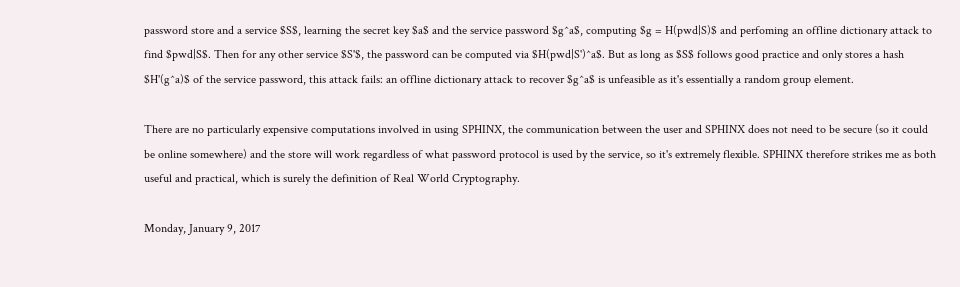password store and a service $S$, learning the secret key $a$ and the service password $g^a$, computing $g = H(pwd|S)$ and perfoming an offline dictionary attack to find $pwd|S$. Then for any other service $S'$, the password can be computed via $H(pwd|S')^a$. But as long as $S$ follows good practice and only stores a hash $H'(g^a)$ of the service password, this attack fails: an offline dictionary attack to recover $g^a$ is unfeasible as it's essentially a random group element.

There are no particularly expensive computations involved in using SPHINX, the communication between the user and SPHINX does not need to be secure (so it could be online somewhere) and the store will work regardless of what password protocol is used by the service, so it's extremely flexible. SPHINX therefore strikes me as both useful and practical, which is surely the definition of Real World Cryptography.

Monday, January 9, 2017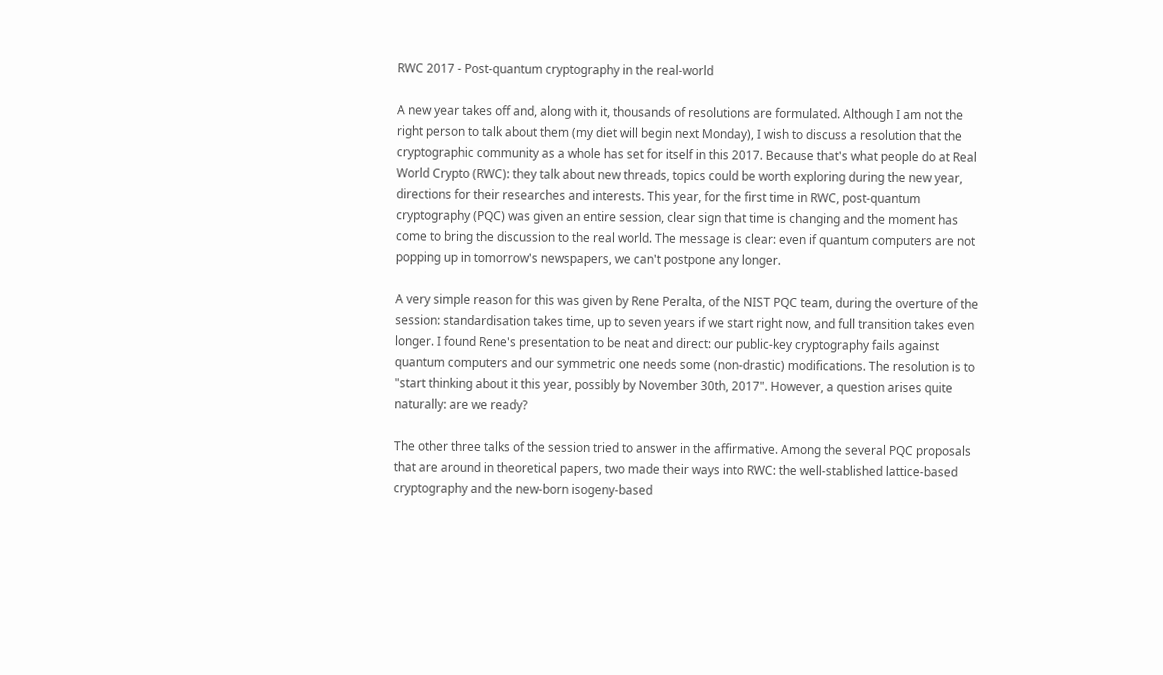RWC 2017 - Post-quantum cryptography in the real-world

A new year takes off and, along with it, thousands of resolutions are formulated. Although I am not the right person to talk about them (my diet will begin next Monday), I wish to discuss a resolution that the cryptographic community as a whole has set for itself in this 2017. Because that's what people do at Real World Crypto (RWC): they talk about new threads, topics could be worth exploring during the new year, directions for their researches and interests. This year, for the first time in RWC, post-quantum cryptography (PQC) was given an entire session, clear sign that time is changing and the moment has come to bring the discussion to the real world. The message is clear: even if quantum computers are not popping up in tomorrow's newspapers, we can't postpone any longer.

A very simple reason for this was given by Rene Peralta, of the NIST PQC team, during the overture of the session: standardisation takes time, up to seven years if we start right now, and full transition takes even longer. I found Rene's presentation to be neat and direct: our public-key cryptography fails against quantum computers and our symmetric one needs some (non-drastic) modifications. The resolution is to "start thinking about it this year, possibly by November 30th, 2017". However, a question arises quite naturally: are we ready?

The other three talks of the session tried to answer in the affirmative. Among the several PQC proposals that are around in theoretical papers, two made their ways into RWC: the well-stablished lattice-based cryptography and the new-born isogeny-based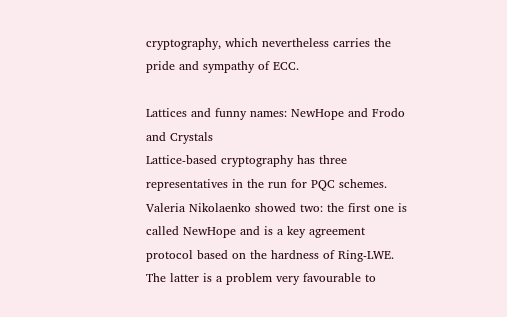cryptography, which nevertheless carries the pride and sympathy of ECC.

Lattices and funny names: NewHope and Frodo and Crystals
Lattice-based cryptography has three representatives in the run for PQC schemes. Valeria Nikolaenko showed two: the first one is called NewHope and is a key agreement protocol based on the hardness of Ring-LWE. The latter is a problem very favourable to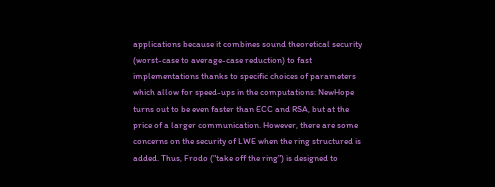applications because it combines sound theoretical security (worst-case to average-case reduction) to fast implementations thanks to specific choices of parameters which allow for speed-ups in the computations: NewHope turns out to be even faster than ECC and RSA, but at the price of a larger communication. However, there are some concerns on the security of LWE when the ring structured is added. Thus, Frodo ("take off the ring") is designed to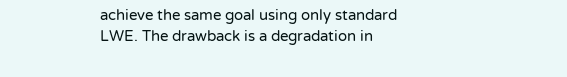achieve the same goal using only standard LWE. The drawback is a degradation in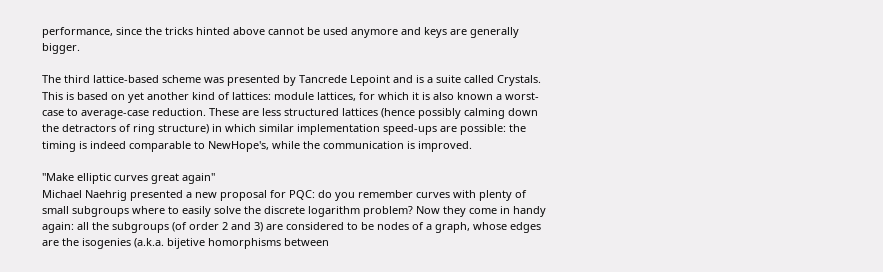performance, since the tricks hinted above cannot be used anymore and keys are generally bigger.

The third lattice-based scheme was presented by Tancrede Lepoint and is a suite called Crystals. This is based on yet another kind of lattices: module lattices, for which it is also known a worst-case to average-case reduction. These are less structured lattices (hence possibly calming down the detractors of ring structure) in which similar implementation speed-ups are possible: the timing is indeed comparable to NewHope's, while the communication is improved.

"Make elliptic curves great again"
Michael Naehrig presented a new proposal for PQC: do you remember curves with plenty of small subgroups where to easily solve the discrete logarithm problem? Now they come in handy again: all the subgroups (of order 2 and 3) are considered to be nodes of a graph, whose edges are the isogenies (a.k.a. bijetive homorphisms between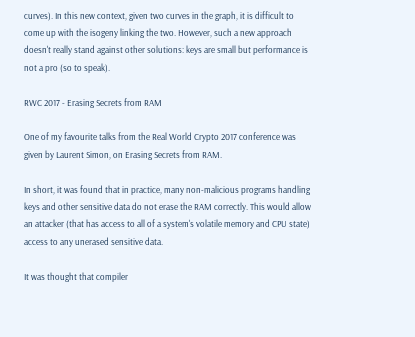curves). In this new context, given two curves in the graph, it is difficult to come up with the isogeny linking the two. However, such a new approach doesn't really stand against other solutions: keys are small but performance is not a pro (so to speak).

RWC 2017 - Erasing Secrets from RAM

One of my favourite talks from the Real World Crypto 2017 conference was given by Laurent Simon, on Erasing Secrets from RAM.

In short, it was found that in practice, many non-malicious programs handling keys and other sensitive data do not erase the RAM correctly. This would allow an attacker (that has access to all of a system's volatile memory and CPU state) access to any unerased sensitive data.

It was thought that compiler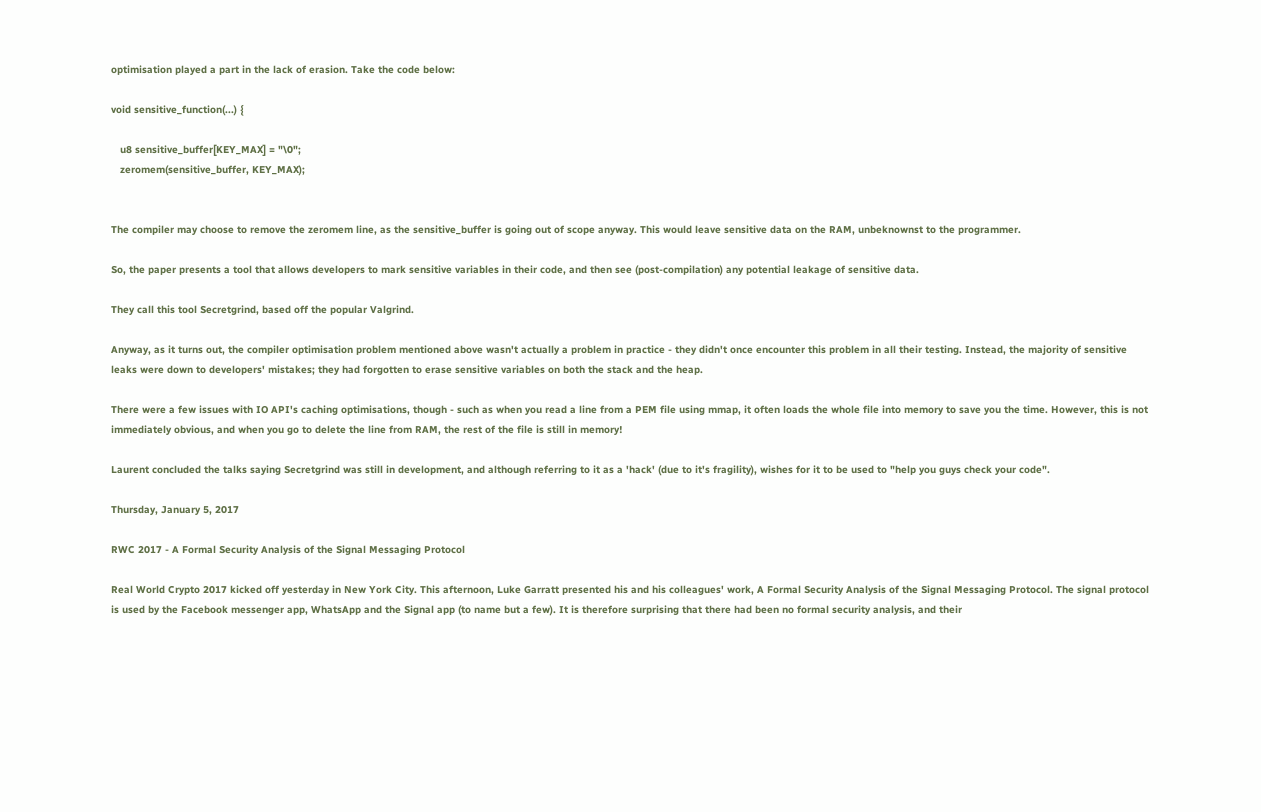optimisation played a part in the lack of erasion. Take the code below:

void sensitive_function(...) {

   u8 sensitive_buffer[KEY_MAX] = "\0";
   zeromem(sensitive_buffer, KEY_MAX);


The compiler may choose to remove the zeromem line, as the sensitive_buffer is going out of scope anyway. This would leave sensitive data on the RAM, unbeknownst to the programmer.

So, the paper presents a tool that allows developers to mark sensitive variables in their code, and then see (post-compilation) any potential leakage of sensitive data.

They call this tool Secretgrind, based off the popular Valgrind.

Anyway, as it turns out, the compiler optimisation problem mentioned above wasn't actually a problem in practice - they didn't once encounter this problem in all their testing. Instead, the majority of sensitive leaks were down to developers' mistakes; they had forgotten to erase sensitive variables on both the stack and the heap.

There were a few issues with IO API's caching optimisations, though - such as when you read a line from a PEM file using mmap, it often loads the whole file into memory to save you the time. However, this is not immediately obvious, and when you go to delete the line from RAM, the rest of the file is still in memory!

Laurent concluded the talks saying Secretgrind was still in development, and although referring to it as a 'hack' (due to it's fragility), wishes for it to be used to "help you guys check your code".

Thursday, January 5, 2017

RWC 2017 - A Formal Security Analysis of the Signal Messaging Protocol

Real World Crypto 2017 kicked off yesterday in New York City. This afternoon, Luke Garratt presented his and his colleagues' work, A Formal Security Analysis of the Signal Messaging Protocol. The signal protocol is used by the Facebook messenger app, WhatsApp and the Signal app (to name but a few). It is therefore surprising that there had been no formal security analysis, and their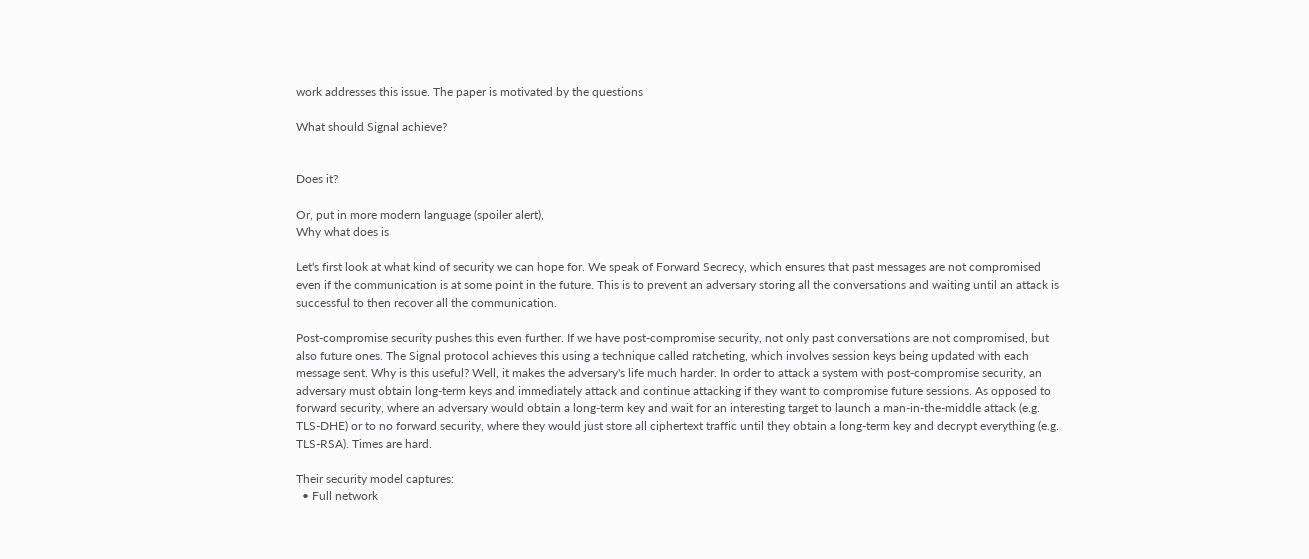work addresses this issue. The paper is motivated by the questions

What should Signal achieve?


Does it?

Or, put in more modern language (spoiler alert),
Why what does is

Let's first look at what kind of security we can hope for. We speak of Forward Secrecy, which ensures that past messages are not compromised even if the communication is at some point in the future. This is to prevent an adversary storing all the conversations and waiting until an attack is successful to then recover all the communication.

Post-compromise security pushes this even further. If we have post-compromise security, not only past conversations are not compromised, but also future ones. The Signal protocol achieves this using a technique called ratcheting, which involves session keys being updated with each message sent. Why is this useful? Well, it makes the adversary's life much harder. In order to attack a system with post-compromise security, an adversary must obtain long-term keys and immediately attack and continue attacking if they want to compromise future sessions. As opposed to forward security, where an adversary would obtain a long-term key and wait for an interesting target to launch a man-in-the-middle attack (e.g. TLS-DHE) or to no forward security, where they would just store all ciphertext traffic until they obtain a long-term key and decrypt everything (e.g. TLS-RSA). Times are hard.

Their security model captures:
  • Full network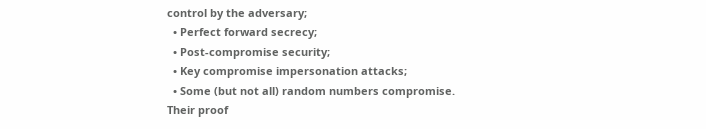control by the adversary;
  • Perfect forward secrecy;
  • Post-compromise security;
  • Key compromise impersonation attacks;
  • Some (but not all) random numbers compromise.
Their proof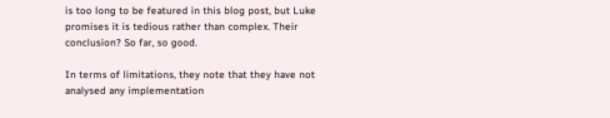is too long to be featured in this blog post, but Luke promises it is tedious rather than complex. Their conclusion? So far, so good.

In terms of limitations, they note that they have not analysed any implementation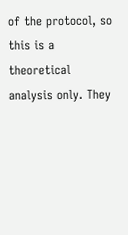of the protocol, so this is a theoretical analysis only. They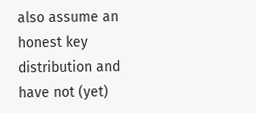also assume an honest key distribution and have not (yet)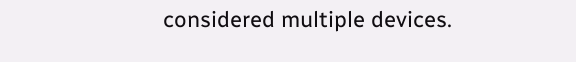considered multiple devices.